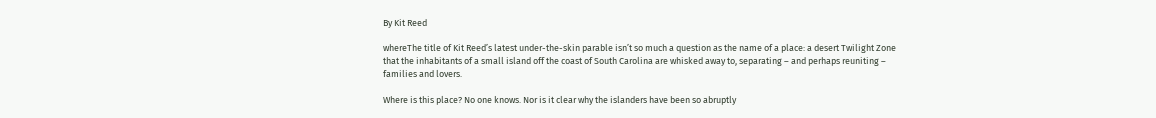By Kit Reed

whereThe title of Kit Reed’s latest under-the-skin parable isn’t so much a question as the name of a place: a desert Twilight Zone that the inhabitants of a small island off the coast of South Carolina are whisked away to, separating – and perhaps reuniting – families and lovers.

Where is this place? No one knows. Nor is it clear why the islanders have been so abruptly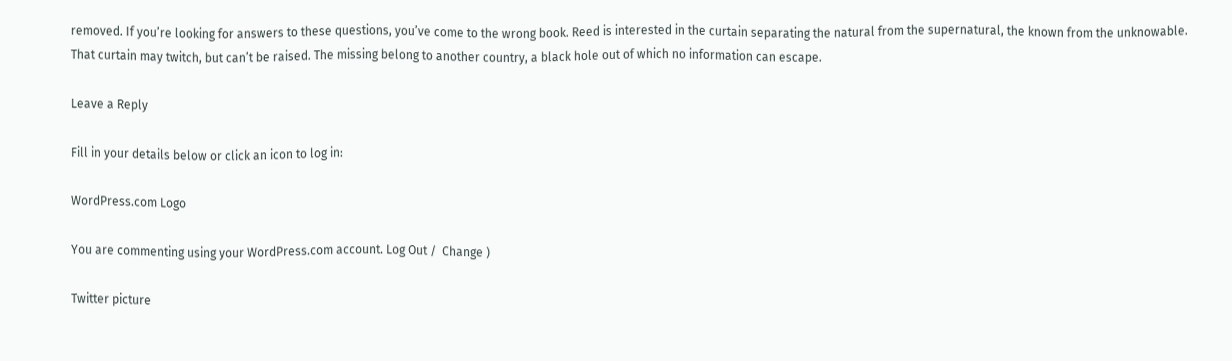removed. If you’re looking for answers to these questions, you’ve come to the wrong book. Reed is interested in the curtain separating the natural from the supernatural, the known from the unknowable. That curtain may twitch, but can’t be raised. The missing belong to another country, a black hole out of which no information can escape.

Leave a Reply

Fill in your details below or click an icon to log in:

WordPress.com Logo

You are commenting using your WordPress.com account. Log Out /  Change )

Twitter picture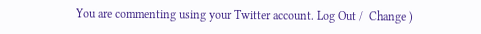You are commenting using your Twitter account. Log Out /  Change )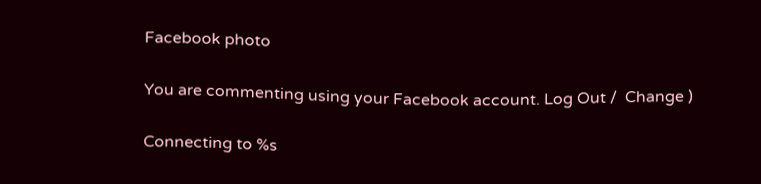Facebook photo

You are commenting using your Facebook account. Log Out /  Change )

Connecting to %s